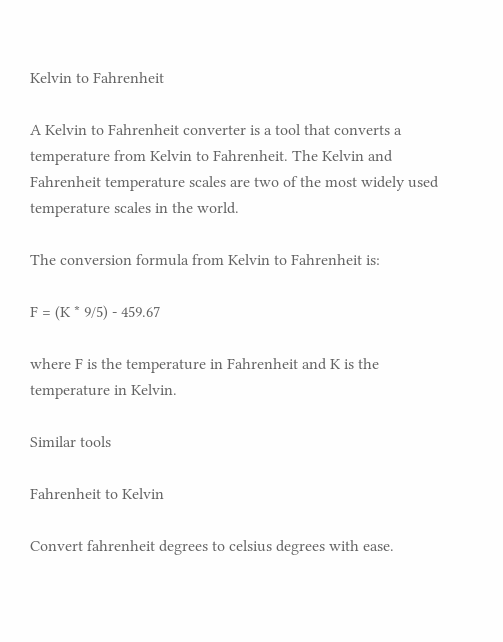Kelvin to Fahrenheit

A Kelvin to Fahrenheit converter is a tool that converts a temperature from Kelvin to Fahrenheit. The Kelvin and Fahrenheit temperature scales are two of the most widely used temperature scales in the world.

The conversion formula from Kelvin to Fahrenheit is:

F = (K * 9/5) - 459.67

where F is the temperature in Fahrenheit and K is the temperature in Kelvin.

Similar tools

Fahrenheit to Kelvin

Convert fahrenheit degrees to celsius degrees with ease.